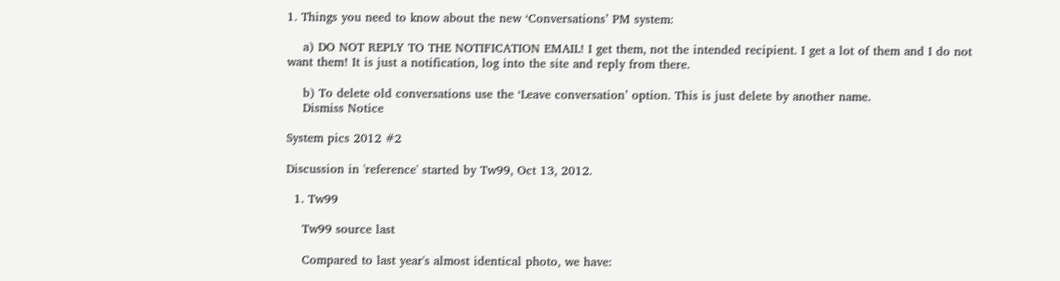1. Things you need to know about the new ‘Conversations’ PM system:

    a) DO NOT REPLY TO THE NOTIFICATION EMAIL! I get them, not the intended recipient. I get a lot of them and I do not want them! It is just a notification, log into the site and reply from there.

    b) To delete old conversations use the ‘Leave conversation’ option. This is just delete by another name.
    Dismiss Notice

System pics 2012 #2

Discussion in 'reference' started by Tw99, Oct 13, 2012.

  1. Tw99

    Tw99 source last

    Compared to last year's almost identical photo, we have: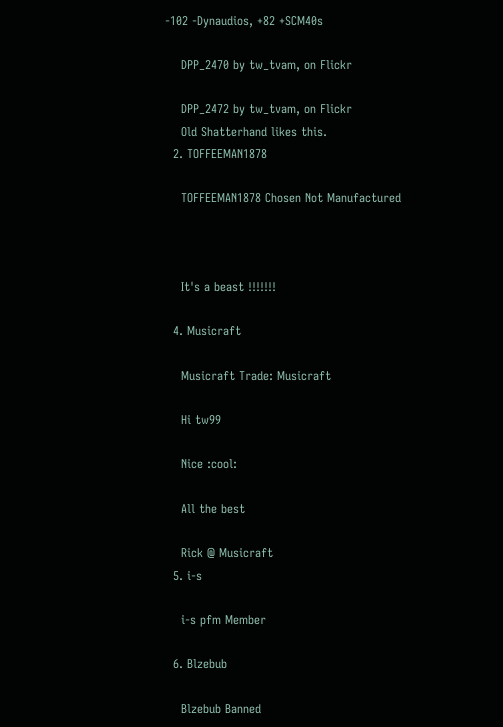-102 -Dynaudios, +82 +SCM40s

    DPP_2470 by tw_tvam, on Flickr

    DPP_2472 by tw_tvam, on Flickr
    Old Shatterhand likes this.
  2. TOFFEEMAN1878

    TOFFEEMAN1878 Chosen Not Manufactured



    It's a beast !!!!!!!

  4. Musicraft

    Musicraft Trade: Musicraft

    Hi tw99

    Nice :cool:

    All the best

    Rick @ Musicraft
  5. i-s

    i-s pfm Member

  6. Blzebub

    Blzebub Banned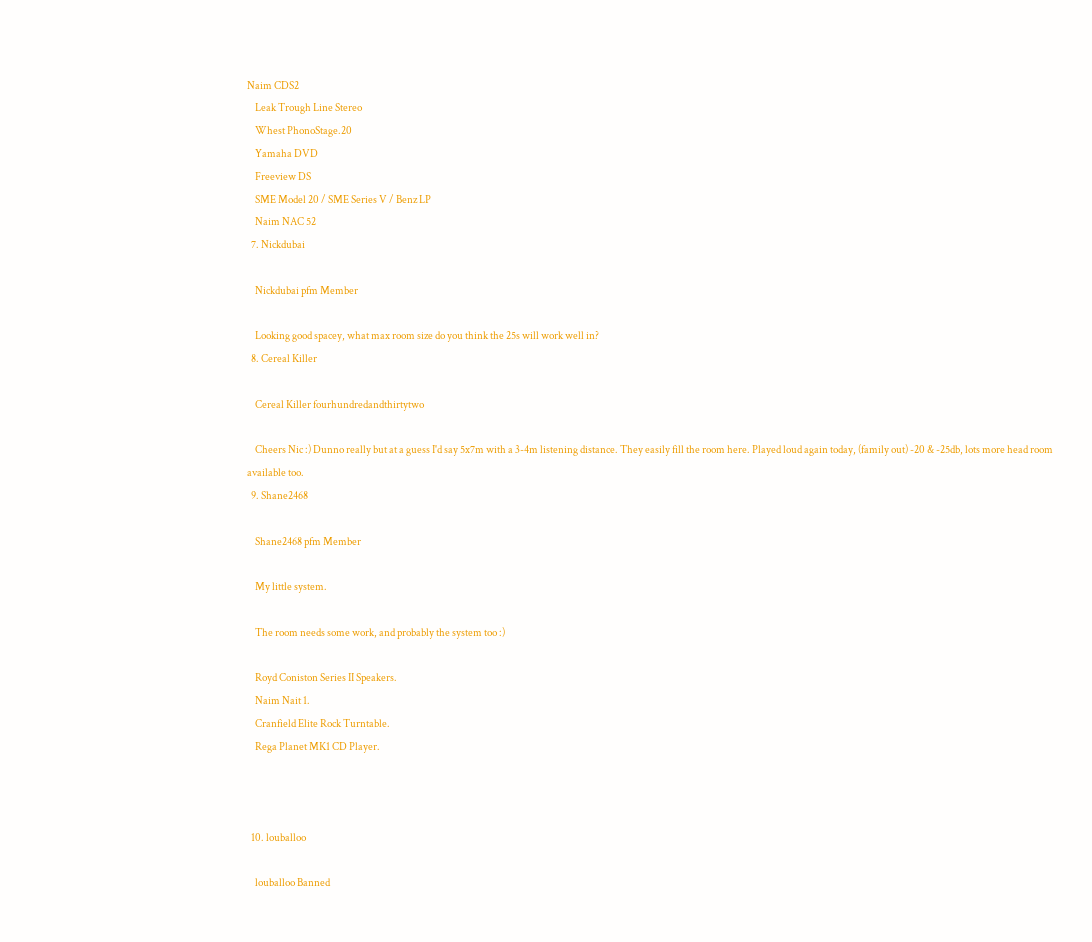Naim CDS2
    Leak Trough Line Stereo
    Whest PhonoStage.20
    Yamaha DVD
    Freeview DS
    SME Model 20 / SME Series V / Benz LP
    Naim NAC 52
  7. Nickdubai

    Nickdubai pfm Member

    Looking good spacey, what max room size do you think the 25s will work well in?
  8. Cereal Killer

    Cereal Killer fourhundredandthirtytwo

    Cheers Nic :) Dunno really but at a guess I'd say 5x7m with a 3-4m listening distance. They easily fill the room here. Played loud again today, (family out) -20 & -25db, lots more head room available too.
  9. Shane2468

    Shane2468 pfm Member

    My little system.

    The room needs some work, and probably the system too :)

    Royd Coniston Series II Speakers.
    Naim Nait 1.
    Cranfield Elite Rock Turntable.
    Rega Planet MK1 CD Player.



  10. louballoo

    louballoo Banned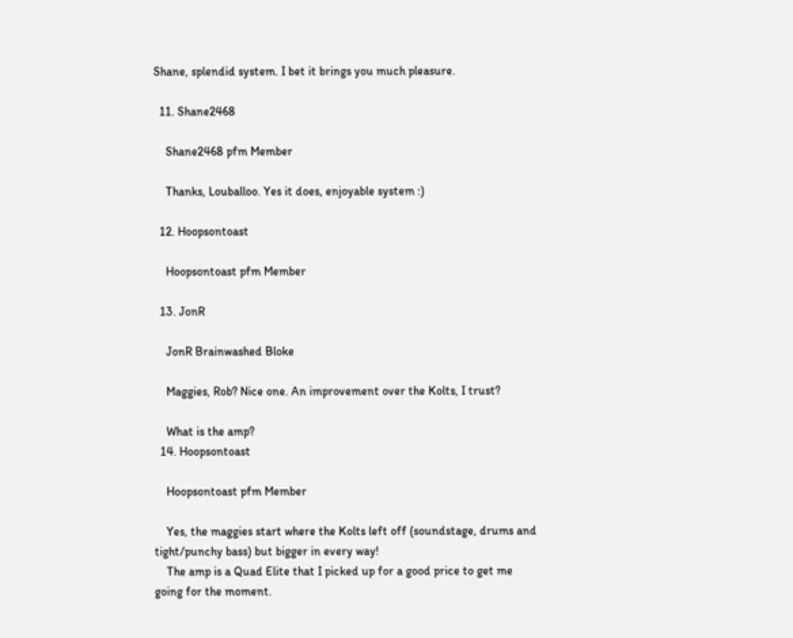Shane, splendid system. I bet it brings you much pleasure.

  11. Shane2468

    Shane2468 pfm Member

    Thanks, Louballoo. Yes it does, enjoyable system :)

  12. Hoopsontoast

    Hoopsontoast pfm Member

  13. JonR

    JonR Brainwashed Bloke

    Maggies, Rob? Nice one. An improvement over the Kolts, I trust?

    What is the amp?
  14. Hoopsontoast

    Hoopsontoast pfm Member

    Yes, the maggies start where the Kolts left off (soundstage, drums and tight/punchy bass) but bigger in every way!
    The amp is a Quad Elite that I picked up for a good price to get me going for the moment.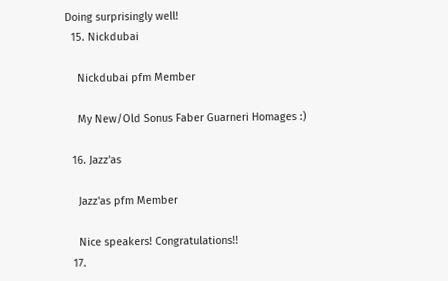Doing surprisingly well!
  15. Nickdubai

    Nickdubai pfm Member

    My New/Old Sonus Faber Guarneri Homages :)

  16. Jazz'as

    Jazz'as pfm Member

    Nice speakers! Congratulations!!
  17.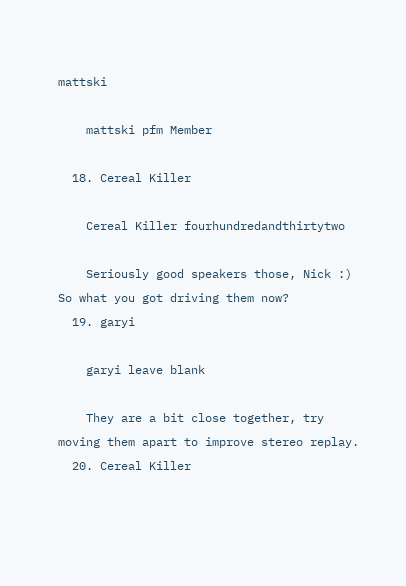mattski

    mattski pfm Member

  18. Cereal Killer

    Cereal Killer fourhundredandthirtytwo

    Seriously good speakers those, Nick :) So what you got driving them now?
  19. garyi

    garyi leave blank

    They are a bit close together, try moving them apart to improve stereo replay.
  20. Cereal Killer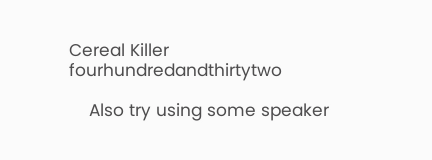Cereal Killer fourhundredandthirtytwo

    Also try using some speaker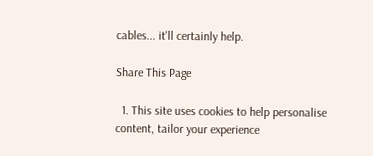cables... it'll certainly help.

Share This Page

  1. This site uses cookies to help personalise content, tailor your experience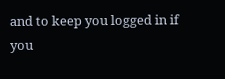and to keep you logged in if you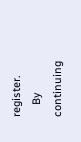register.
    By continuing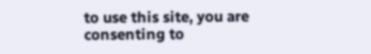to use this site, you are consenting to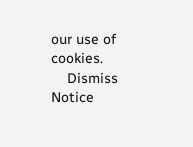our use of cookies.
    Dismiss Notice